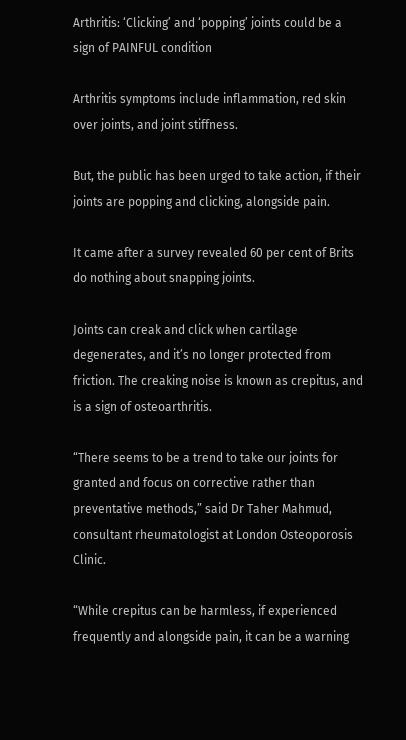Arthritis: ‘Clicking’ and ‘popping’ joints could be a sign of PAINFUL condition

Arthritis symptoms include inflammation, red skin over joints, and joint stiffness.

But, the public has been urged to take action, if their joints are popping and clicking, alongside pain.

It came after a survey revealed 60 per cent of Brits do nothing about snapping joints.

Joints can creak and click when cartilage degenerates, and it’s no longer protected from friction. The creaking noise is known as crepitus, and is a sign of osteoarthritis.

“There seems to be a trend to take our joints for granted and focus on corrective rather than preventative methods,” said Dr Taher Mahmud, consultant rheumatologist at London Osteoporosis Clinic.

“While crepitus can be harmless, if experienced frequently and alongside pain, it can be a warning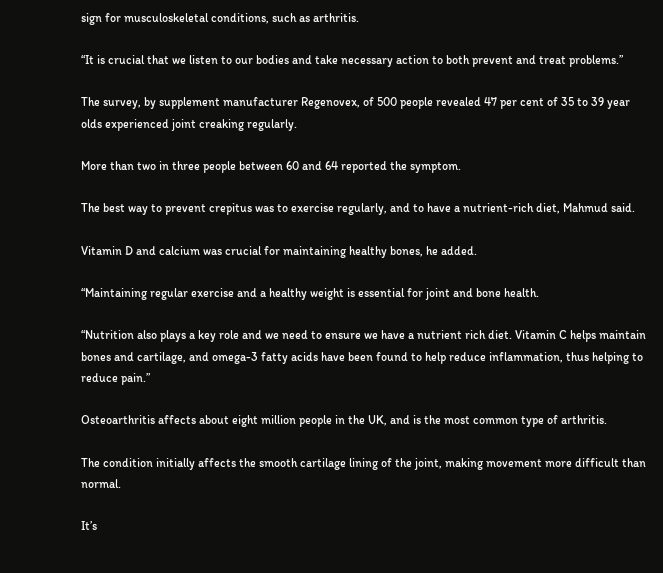sign for musculoskeletal conditions, such as arthritis.

“It is crucial that we listen to our bodies and take necessary action to both prevent and treat problems.”

The survey, by supplement manufacturer Regenovex, of 500 people revealed 47 per cent of 35 to 39 year olds experienced joint creaking regularly.

More than two in three people between 60 and 64 reported the symptom.

The best way to prevent crepitus was to exercise regularly, and to have a nutrient-rich diet, Mahmud said.

Vitamin D and calcium was crucial for maintaining healthy bones, he added.

“Maintaining regular exercise and a healthy weight is essential for joint and bone health.

“Nutrition also plays a key role and we need to ensure we have a nutrient rich diet. Vitamin C helps maintain bones and cartilage, and omega-3 fatty acids have been found to help reduce inflammation, thus helping to reduce pain.”

Osteoarthritis affects about eight million people in the UK, and is the most common type of arthritis.

The condition initially affects the smooth cartilage lining of the joint, making movement more difficult than normal.

It’s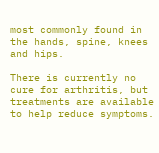most commonly found in the hands, spine, knees and hips.

There is currently no cure for arthritis, but treatments are available to help reduce symptoms.